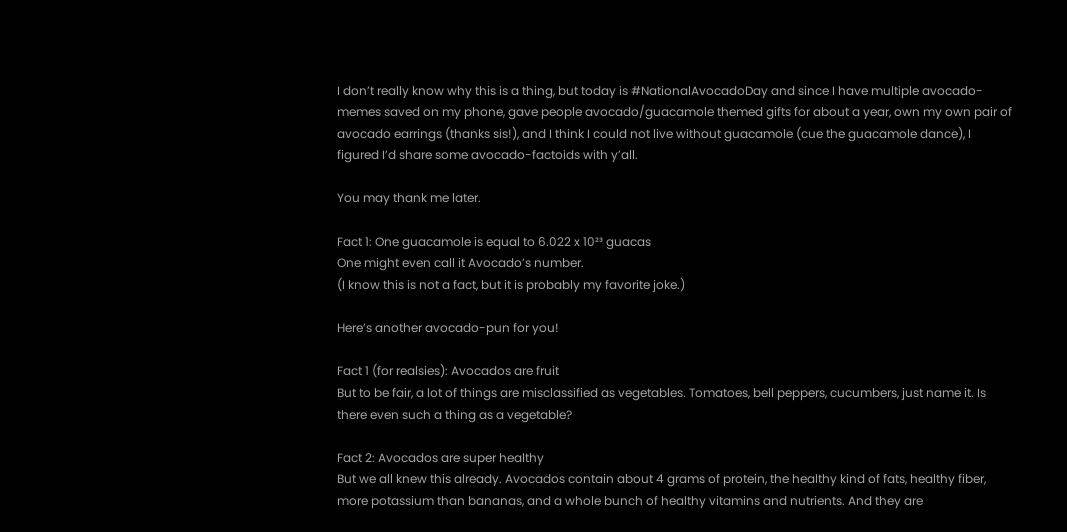I don’t really know why this is a thing, but today is #NationalAvocadoDay and since I have multiple avocado-memes saved on my phone, gave people avocado/guacamole themed gifts for about a year, own my own pair of avocado earrings (thanks sis!), and I think I could not live without guacamole (cue the guacamole dance), I figured I’d share some avocado-factoids with y’all.

You may thank me later.

Fact 1: One guacamole is equal to 6.022 x 10²³ guacas
One might even call it Avocado’s number.
(I know this is not a fact, but it is probably my favorite joke.)

Here’s another avocado-pun for you!

Fact 1 (for realsies): Avocados are fruit
But to be fair, a lot of things are misclassified as vegetables. Tomatoes, bell peppers, cucumbers, just name it. Is there even such a thing as a vegetable?

Fact 2: Avocados are super healthy
But we all knew this already. Avocados contain about 4 grams of protein, the healthy kind of fats, healthy fiber, more potassium than bananas, and a whole bunch of healthy vitamins and nutrients. And they are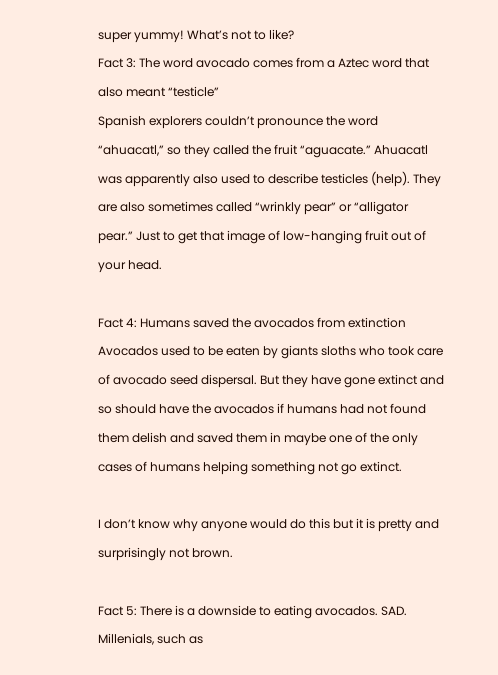super yummy! What’s not to like?
Fact 3: The word avocado comes from a Aztec word that also meant “testicle”
Spanish explorers couldn’t pronounce the word “ahuacatl,” so they called the fruit “aguacate.” Ahuacatl was apparently also used to describe testicles (help). They are also sometimes called “wrinkly pear” or “alligator pear.” Just to get that image of low-hanging fruit out of your head.

Fact 4: Humans saved the avocados from extinction
Avocados used to be eaten by giants sloths who took care of avocado seed dispersal. But they have gone extinct and so should have the avocados if humans had not found them delish and saved them in maybe one of the only cases of humans helping something not go extinct.

I don’t know why anyone would do this but it is pretty and surprisingly not brown.

Fact 5: There is a downside to eating avocados. SAD.
Millenials, such as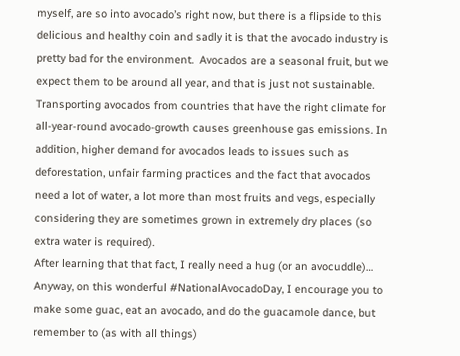myself, are so into avocado’s right now, but there is a flipside to this delicious and healthy coin and sadly it is that the avocado industry is pretty bad for the environment.  Avocados are a seasonal fruit, but we expect them to be around all year, and that is just not sustainable. Transporting avocados from countries that have the right climate for all-year-round avocado-growth causes greenhouse gas emissions. In addition, higher demand for avocados leads to issues such as deforestation, unfair farming practices and the fact that avocados need a lot of water, a lot more than most fruits and vegs, especially considering they are sometimes grown in extremely dry places (so extra water is required).
After learning that that fact, I really need a hug (or an avocuddle)…
Anyway, on this wonderful #NationalAvocadoDay, I encourage you to make some guac, eat an avocado, and do the guacamole dance, but remember to (as with all things)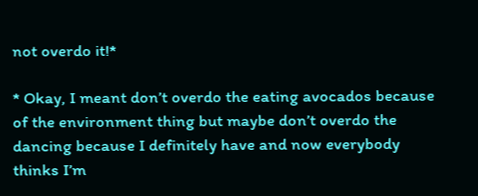not overdo it!*

* Okay, I meant don’t overdo the eating avocados because of the environment thing but maybe don’t overdo the dancing because I definitely have and now everybody thinks I’m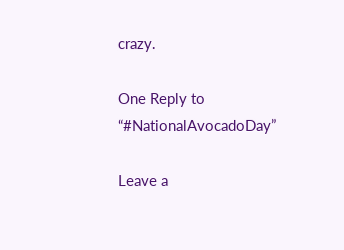crazy.

One Reply to “#NationalAvocadoDay”

Leave a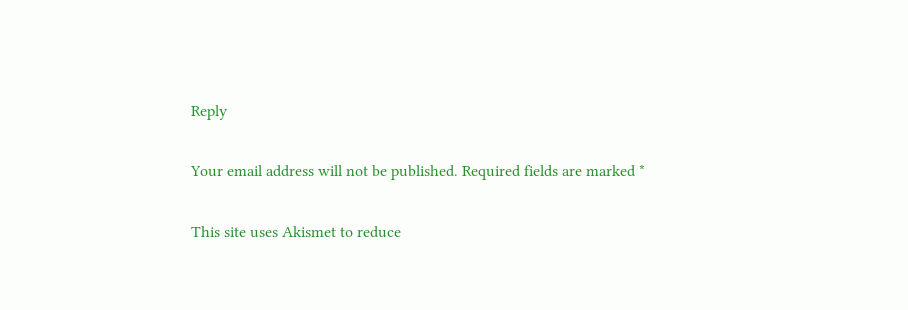Reply

Your email address will not be published. Required fields are marked *

This site uses Akismet to reduce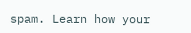spam. Learn how your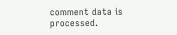comment data is processed.